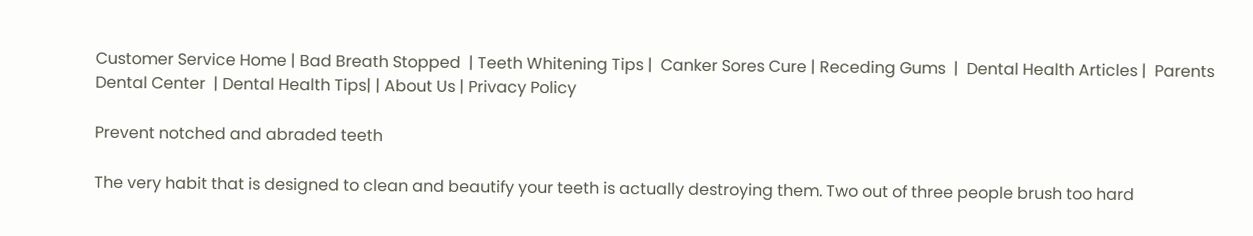Customer Service Home | Bad Breath Stopped  | Teeth Whitening Tips |  Canker Sores Cure | Receding Gums  |  Dental Health Articles |  Parents Dental Center  | Dental Health Tips| | About Us | Privacy Policy

Prevent notched and abraded teeth

The very habit that is designed to clean and beautify your teeth is actually destroying them. Two out of three people brush too hard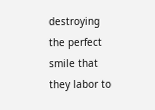destroying the perfect smile that they labor to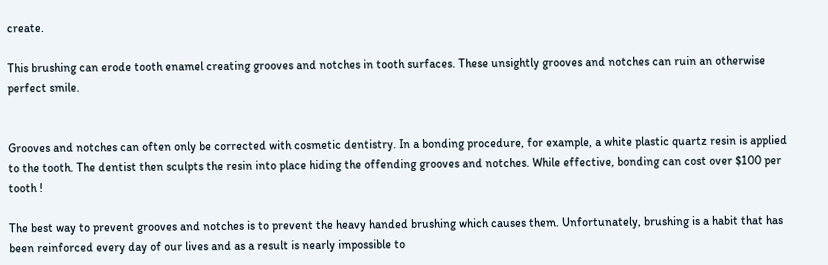create.

This brushing can erode tooth enamel creating grooves and notches in tooth surfaces. These unsightly grooves and notches can ruin an otherwise perfect smile.


Grooves and notches can often only be corrected with cosmetic dentistry. In a bonding procedure, for example, a white plastic quartz resin is applied to the tooth. The dentist then sculpts the resin into place hiding the offending grooves and notches. While effective, bonding can cost over $100 per tooth !

The best way to prevent grooves and notches is to prevent the heavy handed brushing which causes them. Unfortunately, brushing is a habit that has been reinforced every day of our lives and as a result is nearly impossible to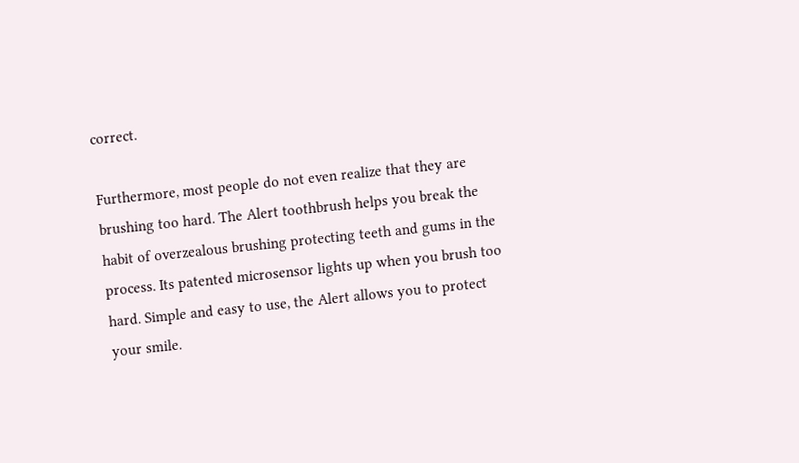correct.

Furthermore, most people do not even realize that they are brushing too hard. The Alert toothbrush helps you break the habit of overzealous brushing protecting teeth and gums in the process. Its patented microsensor lights up when you brush too hard. Simple and easy to use, the Alert allows you to protect your smile.